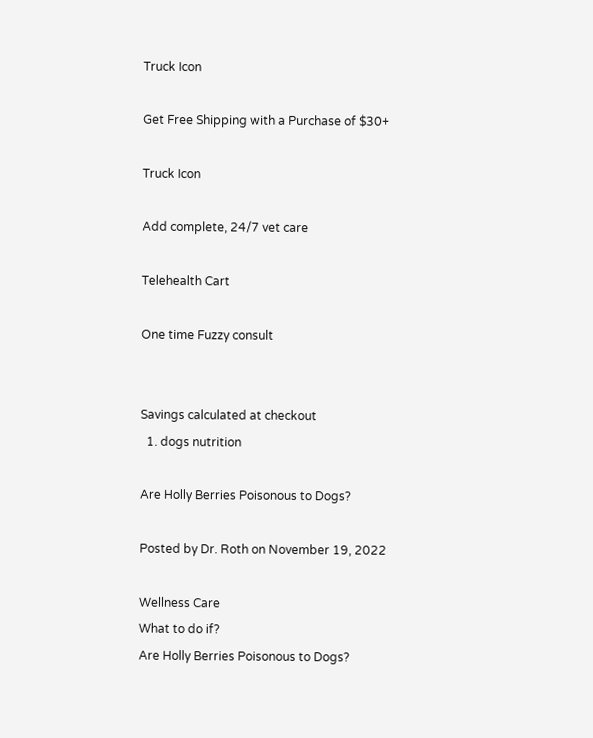Truck Icon

Get Free Shipping with a Purchase of $30+

Truck Icon

Add complete, 24/7 vet care

Telehealth Cart

One time Fuzzy consult


Savings calculated at checkout
  1. dogs nutrition

Are Holly Berries Poisonous to Dogs?

Posted by Dr. Roth on November 19, 2022

Wellness Care
What to do if?
Are Holly Berries Poisonous to Dogs?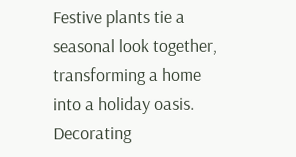Festive plants tie a seasonal look together, transforming a home into a holiday oasis. Decorating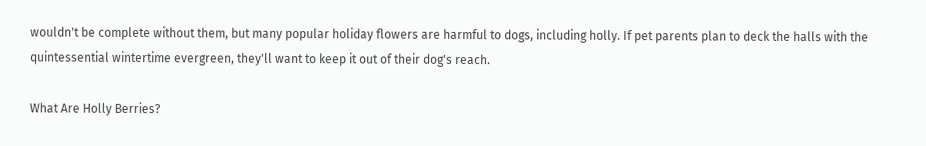wouldn't be complete without them, but many popular holiday flowers are harmful to dogs, including holly. If pet parents plan to deck the halls with the quintessential wintertime evergreen, they'll want to keep it out of their dog's reach.

What Are Holly Berries?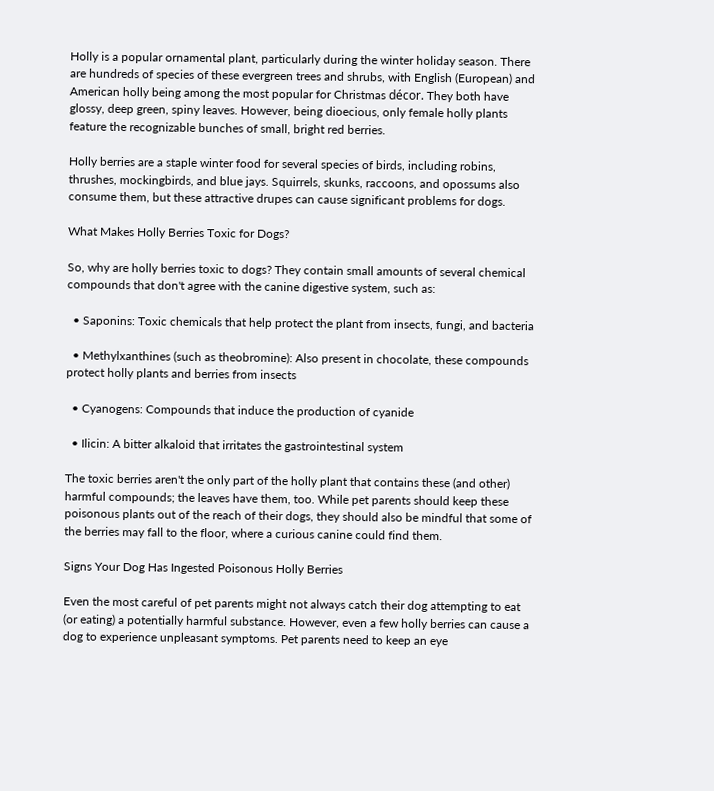Holly is a popular ornamental plant, particularly during the winter holiday season. There are hundreds of species of these evergreen trees and shrubs, with English (European) and American holly being among the most popular for Christmas décor. They both have glossy, deep green, spiny leaves. However, being dioecious, only female holly plants feature the recognizable bunches of small, bright red berries.

Holly berries are a staple winter food for several species of birds, including robins, thrushes, mockingbirds, and blue jays. Squirrels, skunks, raccoons, and opossums also consume them, but these attractive drupes can cause significant problems for dogs.

What Makes Holly Berries Toxic for Dogs?

So, why are holly berries toxic to dogs? They contain small amounts of several chemical compounds that don't agree with the canine digestive system, such as:

  • Saponins: Toxic chemicals that help protect the plant from insects, fungi, and bacteria

  • Methylxanthines (such as theobromine): Also present in chocolate, these compounds protect holly plants and berries from insects

  • Cyanogens: Compounds that induce the production of cyanide

  • Ilicin: A bitter alkaloid that irritates the gastrointestinal system

The toxic berries aren't the only part of the holly plant that contains these (and other) harmful compounds; the leaves have them, too. While pet parents should keep these poisonous plants out of the reach of their dogs, they should also be mindful that some of the berries may fall to the floor, where a curious canine could find them.

Signs Your Dog Has Ingested Poisonous Holly Berries

Even the most careful of pet parents might not always catch their dog attempting to eat (or eating) a potentially harmful substance. However, even a few holly berries can cause a dog to experience unpleasant symptoms. Pet parents need to keep an eye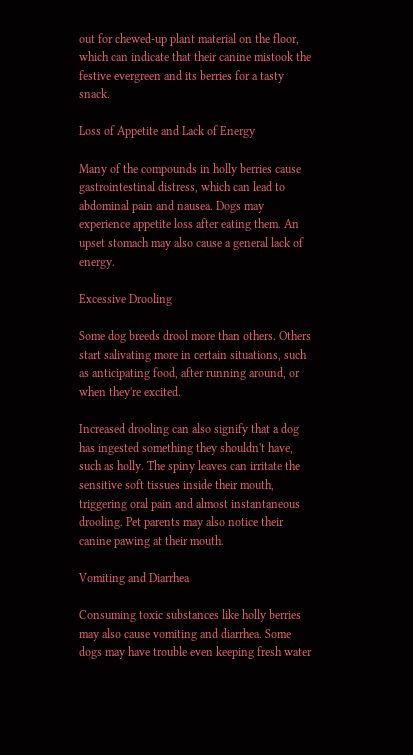out for chewed-up plant material on the floor, which can indicate that their canine mistook the festive evergreen and its berries for a tasty snack.

Loss of Appetite and Lack of Energy

Many of the compounds in holly berries cause gastrointestinal distress, which can lead to abdominal pain and nausea. Dogs may experience appetite loss after eating them. An upset stomach may also cause a general lack of energy.

Excessive Drooling

Some dog breeds drool more than others. Others start salivating more in certain situations, such as anticipating food, after running around, or when they're excited.

Increased drooling can also signify that a dog has ingested something they shouldn't have, such as holly. The spiny leaves can irritate the sensitive soft tissues inside their mouth, triggering oral pain and almost instantaneous drooling. Pet parents may also notice their canine pawing at their mouth.

Vomiting and Diarrhea

Consuming toxic substances like holly berries may also cause vomiting and diarrhea. Some dogs may have trouble even keeping fresh water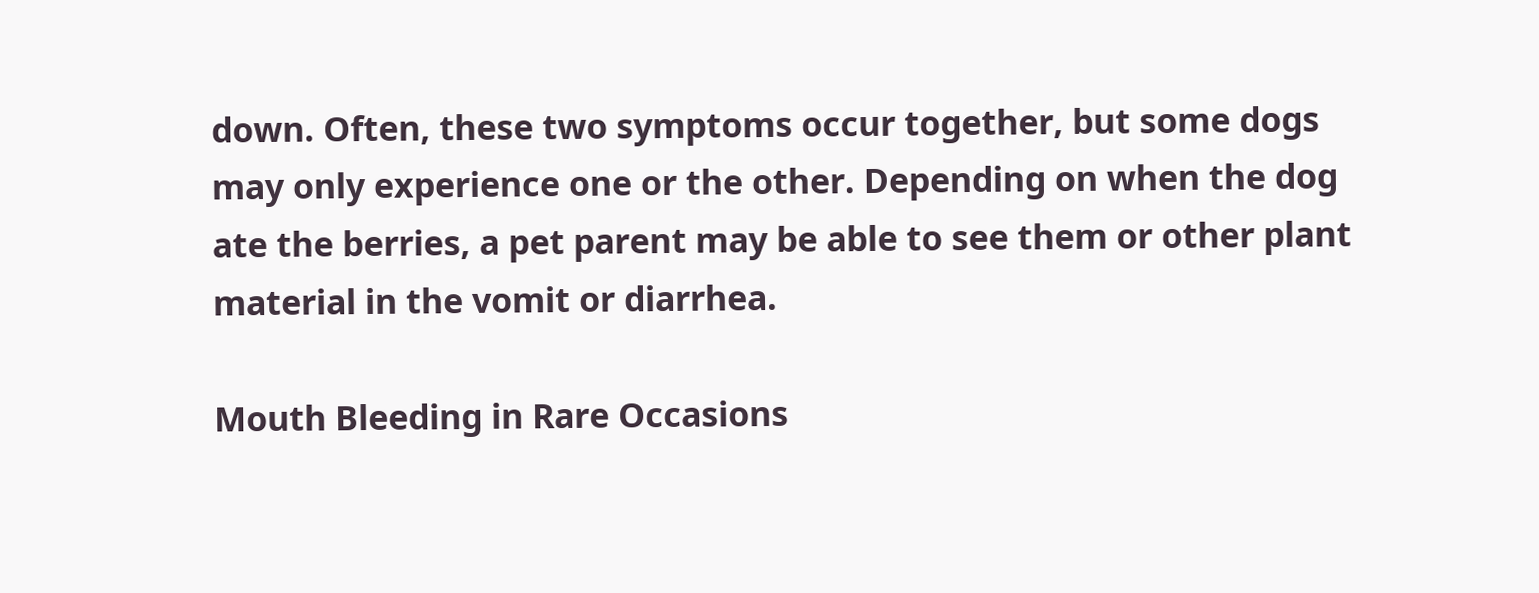down. Often, these two symptoms occur together, but some dogs may only experience one or the other. Depending on when the dog ate the berries, a pet parent may be able to see them or other plant material in the vomit or diarrhea.

Mouth Bleeding in Rare Occasions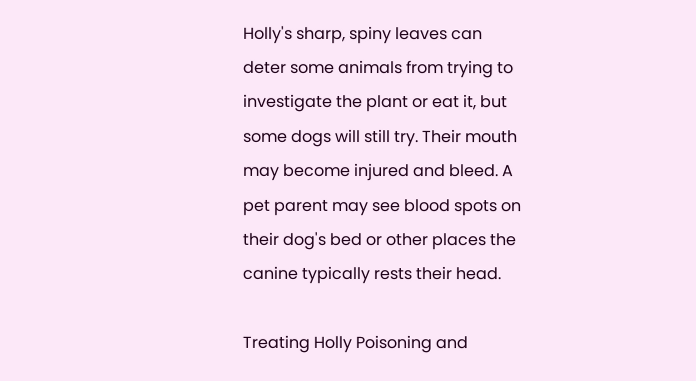Holly's sharp, spiny leaves can deter some animals from trying to investigate the plant or eat it, but some dogs will still try. Their mouth may become injured and bleed. A pet parent may see blood spots on their dog's bed or other places the canine typically rests their head.

Treating Holly Poisoning and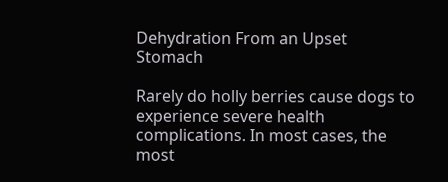Dehydration From an Upset Stomach

Rarely do holly berries cause dogs to experience severe health complications. In most cases, the most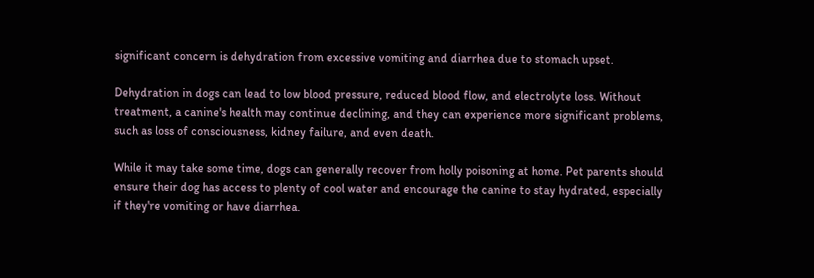significant concern is dehydration from excessive vomiting and diarrhea due to stomach upset.

Dehydration in dogs can lead to low blood pressure, reduced blood flow, and electrolyte loss. Without treatment, a canine's health may continue declining, and they can experience more significant problems, such as loss of consciousness, kidney failure, and even death.

While it may take some time, dogs can generally recover from holly poisoning at home. Pet parents should ensure their dog has access to plenty of cool water and encourage the canine to stay hydrated, especially if they're vomiting or have diarrhea.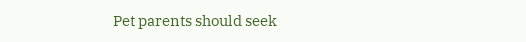Pet parents should seek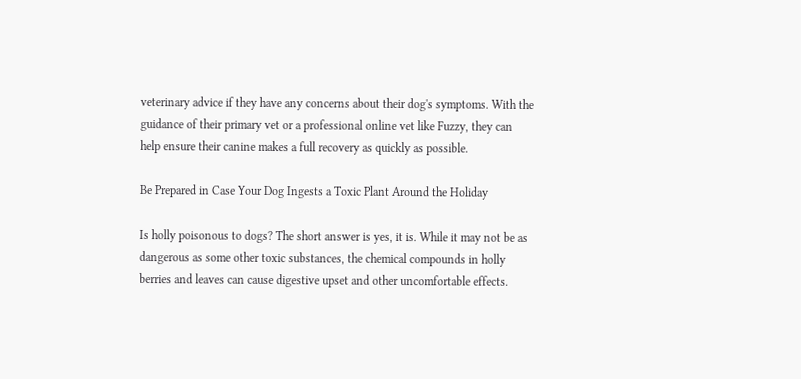veterinary advice if they have any concerns about their dog's symptoms. With the guidance of their primary vet or a professional online vet like Fuzzy, they can help ensure their canine makes a full recovery as quickly as possible.

Be Prepared in Case Your Dog Ingests a Toxic Plant Around the Holiday

Is holly poisonous to dogs? The short answer is yes, it is. While it may not be as dangerous as some other toxic substances, the chemical compounds in holly berries and leaves can cause digestive upset and other uncomfortable effects.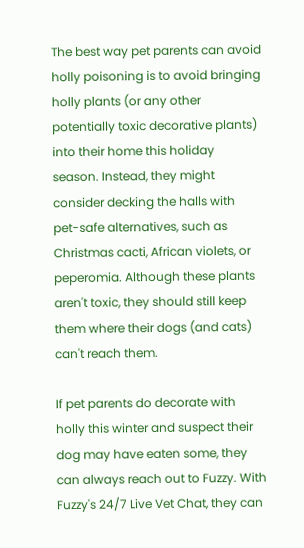The best way pet parents can avoid holly poisoning is to avoid bringing holly plants (or any other potentially toxic decorative plants) into their home this holiday season. Instead, they might consider decking the halls with pet-safe alternatives, such as Christmas cacti, African violets, or peperomia. Although these plants aren't toxic, they should still keep them where their dogs (and cats) can't reach them.

If pet parents do decorate with holly this winter and suspect their dog may have eaten some, they can always reach out to Fuzzy. With Fuzzy's 24/7 Live Vet Chat, they can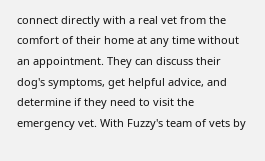connect directly with a real vet from the comfort of their home at any time without an appointment. They can discuss their dog's symptoms, get helpful advice, and determine if they need to visit the emergency vet. With Fuzzy's team of vets by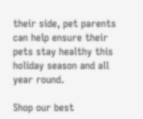their side, pet parents can help ensure their pets stay healthy this holiday season and all year round.

Shop our best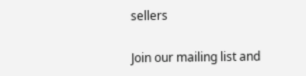sellers

Join our mailing list and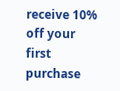receive 10% off your first purchase